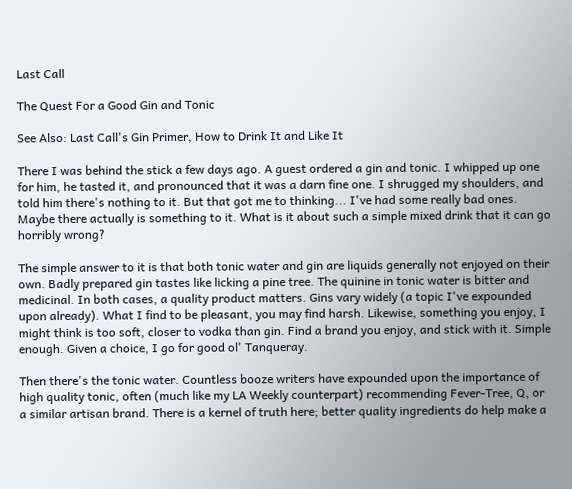Last Call

The Quest For a Good Gin and Tonic

See Also: Last Call's Gin Primer, How to Drink It and Like It

There I was behind the stick a few days ago. A guest ordered a gin and tonic. I whipped up one for him, he tasted it, and pronounced that it was a darn fine one. I shrugged my shoulders, and told him there's nothing to it. But that got me to thinking... I've had some really bad ones. Maybe there actually is something to it. What is it about such a simple mixed drink that it can go horribly wrong?

The simple answer to it is that both tonic water and gin are liquids generally not enjoyed on their own. Badly prepared gin tastes like licking a pine tree. The quinine in tonic water is bitter and medicinal. In both cases, a quality product matters. Gins vary widely (a topic I've expounded upon already). What I find to be pleasant, you may find harsh. Likewise, something you enjoy, I might think is too soft, closer to vodka than gin. Find a brand you enjoy, and stick with it. Simple enough. Given a choice, I go for good ol' Tanqueray.

Then there's the tonic water. Countless booze writers have expounded upon the importance of high quality tonic, often (much like my LA Weekly counterpart) recommending Fever-Tree, Q, or a similar artisan brand. There is a kernel of truth here; better quality ingredients do help make a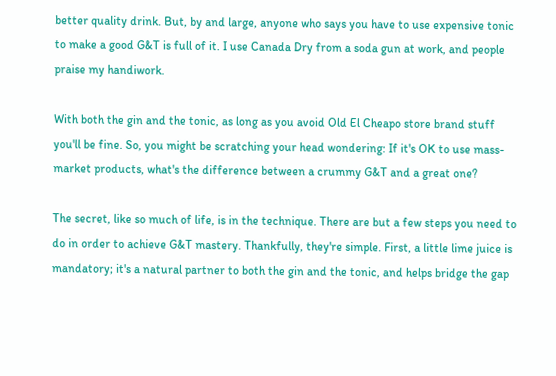better quality drink. But, by and large, anyone who says you have to use expensive tonic to make a good G&T is full of it. I use Canada Dry from a soda gun at work, and people praise my handiwork.

With both the gin and the tonic, as long as you avoid Old El Cheapo store brand stuff you'll be fine. So, you might be scratching your head wondering: If it's OK to use mass-market products, what's the difference between a crummy G&T and a great one?

The secret, like so much of life, is in the technique. There are but a few steps you need to do in order to achieve G&T mastery. Thankfully, they're simple. First, a little lime juice is mandatory; it's a natural partner to both the gin and the tonic, and helps bridge the gap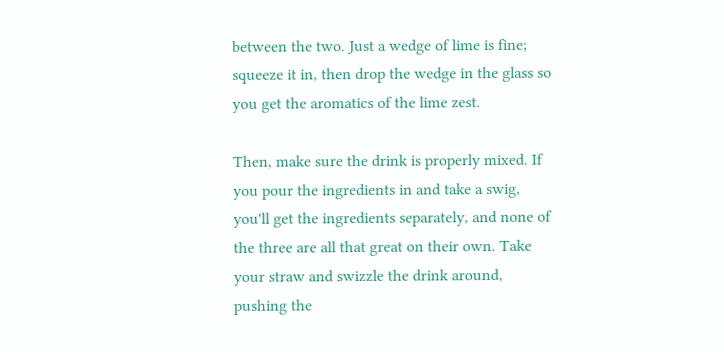between the two. Just a wedge of lime is fine; squeeze it in, then drop the wedge in the glass so you get the aromatics of the lime zest.

Then, make sure the drink is properly mixed. If you pour the ingredients in and take a swig, you'll get the ingredients separately, and none of the three are all that great on their own. Take your straw and swizzle the drink around, pushing the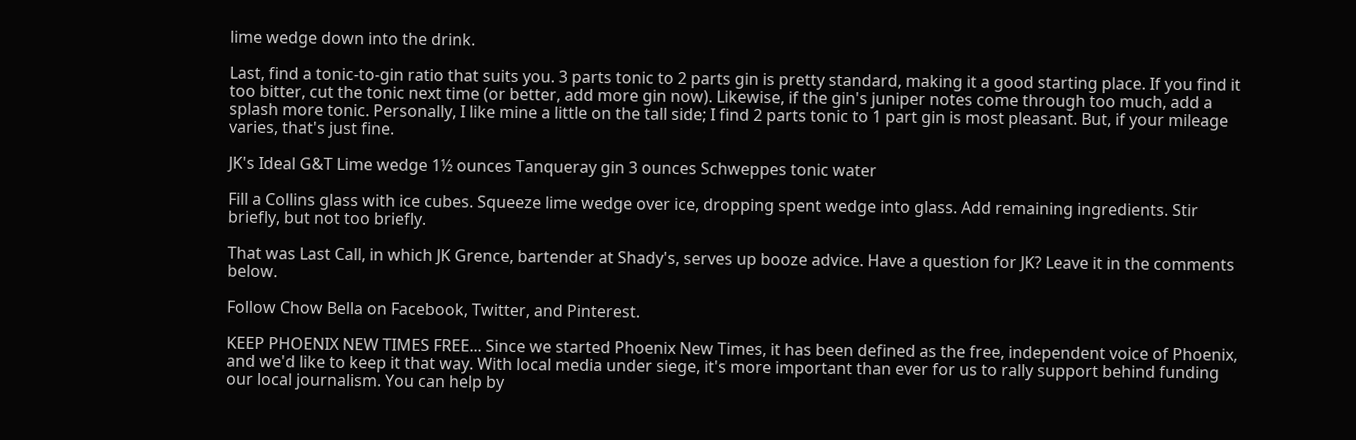lime wedge down into the drink.

Last, find a tonic-to-gin ratio that suits you. 3 parts tonic to 2 parts gin is pretty standard, making it a good starting place. If you find it too bitter, cut the tonic next time (or better, add more gin now). Likewise, if the gin's juniper notes come through too much, add a splash more tonic. Personally, I like mine a little on the tall side; I find 2 parts tonic to 1 part gin is most pleasant. But, if your mileage varies, that's just fine.

JK's Ideal G&T Lime wedge 1½ ounces Tanqueray gin 3 ounces Schweppes tonic water

Fill a Collins glass with ice cubes. Squeeze lime wedge over ice, dropping spent wedge into glass. Add remaining ingredients. Stir briefly, but not too briefly.

That was Last Call, in which JK Grence, bartender at Shady's, serves up booze advice. Have a question for JK? Leave it in the comments below.

Follow Chow Bella on Facebook, Twitter, and Pinterest.

KEEP PHOENIX NEW TIMES FREE... Since we started Phoenix New Times, it has been defined as the free, independent voice of Phoenix, and we'd like to keep it that way. With local media under siege, it's more important than ever for us to rally support behind funding our local journalism. You can help by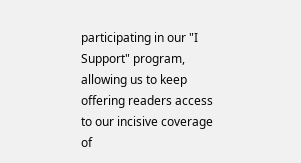participating in our "I Support" program, allowing us to keep offering readers access to our incisive coverage of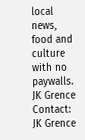local news, food and culture with no paywalls.
JK Grence
Contact: JK Grence